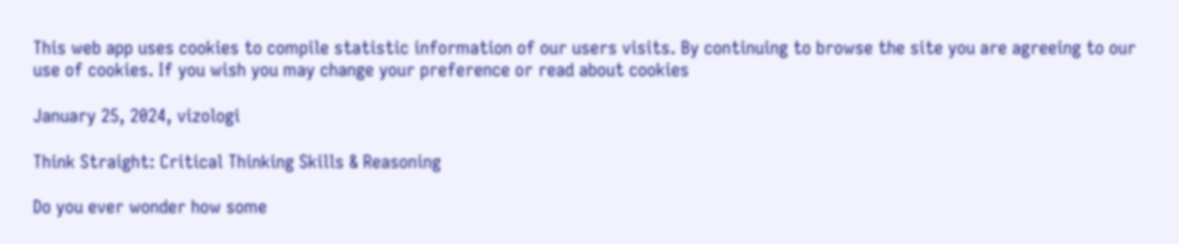This web app uses cookies to compile statistic information of our users visits. By continuing to browse the site you are agreeing to our use of cookies. If you wish you may change your preference or read about cookies

January 25, 2024, vizologi

Think Straight: Critical Thinking Skills & Reasoning

Do you ever wonder how some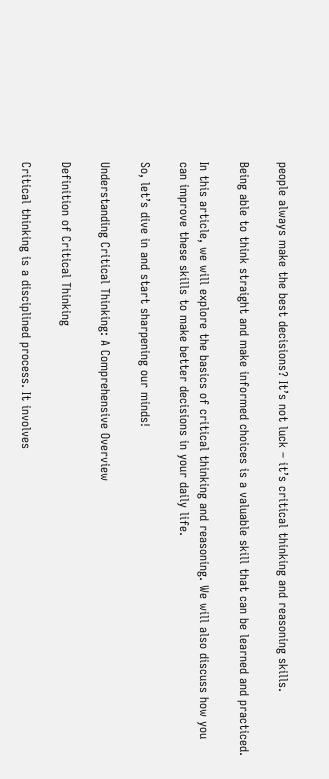people always make the best decisions? It’s not luck – it’s critical thinking and reasoning skills.

Being able to think straight and make informed choices is a valuable skill that can be learned and practiced.

In this article, we will explore the basics of critical thinking and reasoning. We will also discuss how you can improve these skills to make better decisions in your daily life.

So, let’s dive in and start sharpening our minds!

Understanding Critical Thinking: A Comprehensive Overview

Definition of Critical Thinking

Critical thinking is a disciplined process. It involves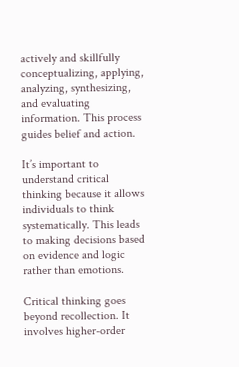actively and skillfully conceptualizing, applying, analyzing, synthesizing, and evaluating information. This process guides belief and action.

It’s important to understand critical thinking because it allows individuals to think systematically. This leads to making decisions based on evidence and logic rather than emotions.

Critical thinking goes beyond recollection. It involves higher-order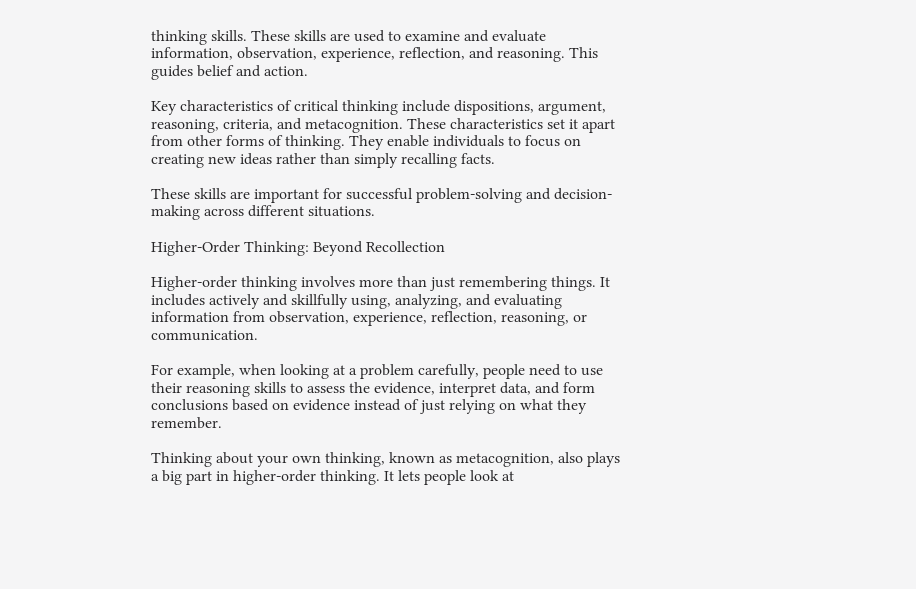thinking skills. These skills are used to examine and evaluate information, observation, experience, reflection, and reasoning. This guides belief and action.

Key characteristics of critical thinking include dispositions, argument, reasoning, criteria, and metacognition. These characteristics set it apart from other forms of thinking. They enable individuals to focus on creating new ideas rather than simply recalling facts.

These skills are important for successful problem-solving and decision-making across different situations.

Higher-Order Thinking: Beyond Recollection

Higher-order thinking involves more than just remembering things. It includes actively and skillfully using, analyzing, and evaluating information from observation, experience, reflection, reasoning, or communication.

For example, when looking at a problem carefully, people need to use their reasoning skills to assess the evidence, interpret data, and form conclusions based on evidence instead of just relying on what they remember.

Thinking about your own thinking, known as metacognition, also plays a big part in higher-order thinking. It lets people look at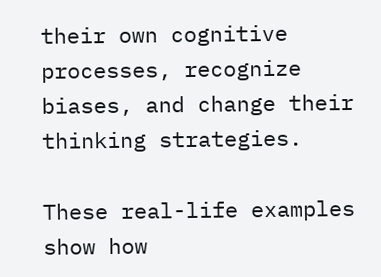their own cognitive processes, recognize biases, and change their thinking strategies.

These real-life examples show how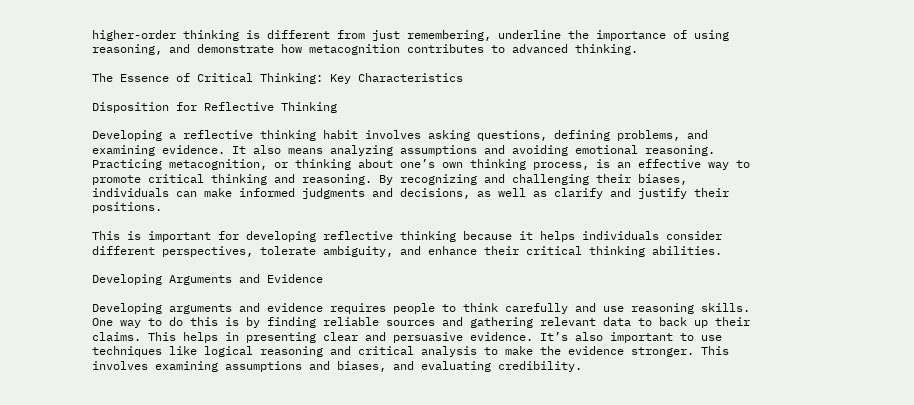higher-order thinking is different from just remembering, underline the importance of using reasoning, and demonstrate how metacognition contributes to advanced thinking.

The Essence of Critical Thinking: Key Characteristics

Disposition for Reflective Thinking

Developing a reflective thinking habit involves asking questions, defining problems, and examining evidence. It also means analyzing assumptions and avoiding emotional reasoning. Practicing metacognition, or thinking about one’s own thinking process, is an effective way to promote critical thinking and reasoning. By recognizing and challenging their biases, individuals can make informed judgments and decisions, as well as clarify and justify their positions.

This is important for developing reflective thinking because it helps individuals consider different perspectives, tolerate ambiguity, and enhance their critical thinking abilities.

Developing Arguments and Evidence

Developing arguments and evidence requires people to think carefully and use reasoning skills. One way to do this is by finding reliable sources and gathering relevant data to back up their claims. This helps in presenting clear and persuasive evidence. It’s also important to use techniques like logical reasoning and critical analysis to make the evidence stronger. This involves examining assumptions and biases, and evaluating credibility.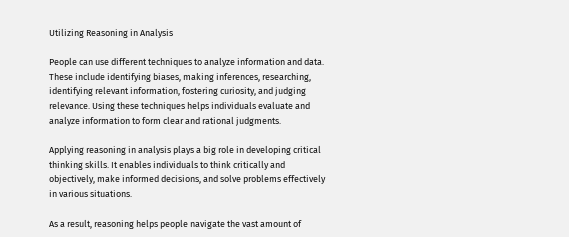Utilizing Reasoning in Analysis

People can use different techniques to analyze information and data. These include identifying biases, making inferences, researching, identifying relevant information, fostering curiosity, and judging relevance. Using these techniques helps individuals evaluate and analyze information to form clear and rational judgments.

Applying reasoning in analysis plays a big role in developing critical thinking skills. It enables individuals to think critically and objectively, make informed decisions, and solve problems effectively in various situations.

As a result, reasoning helps people navigate the vast amount of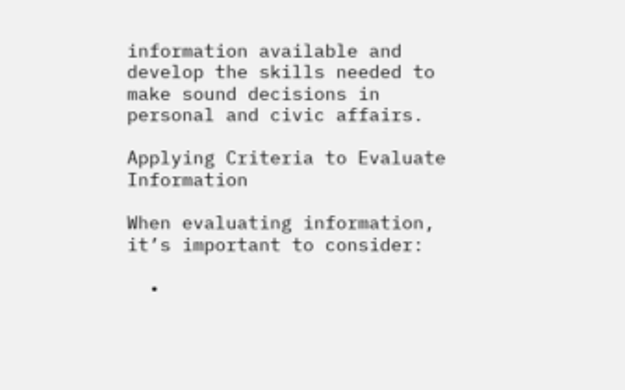information available and develop the skills needed to make sound decisions in personal and civic affairs.

Applying Criteria to Evaluate Information

When evaluating information, it’s important to consider:

  •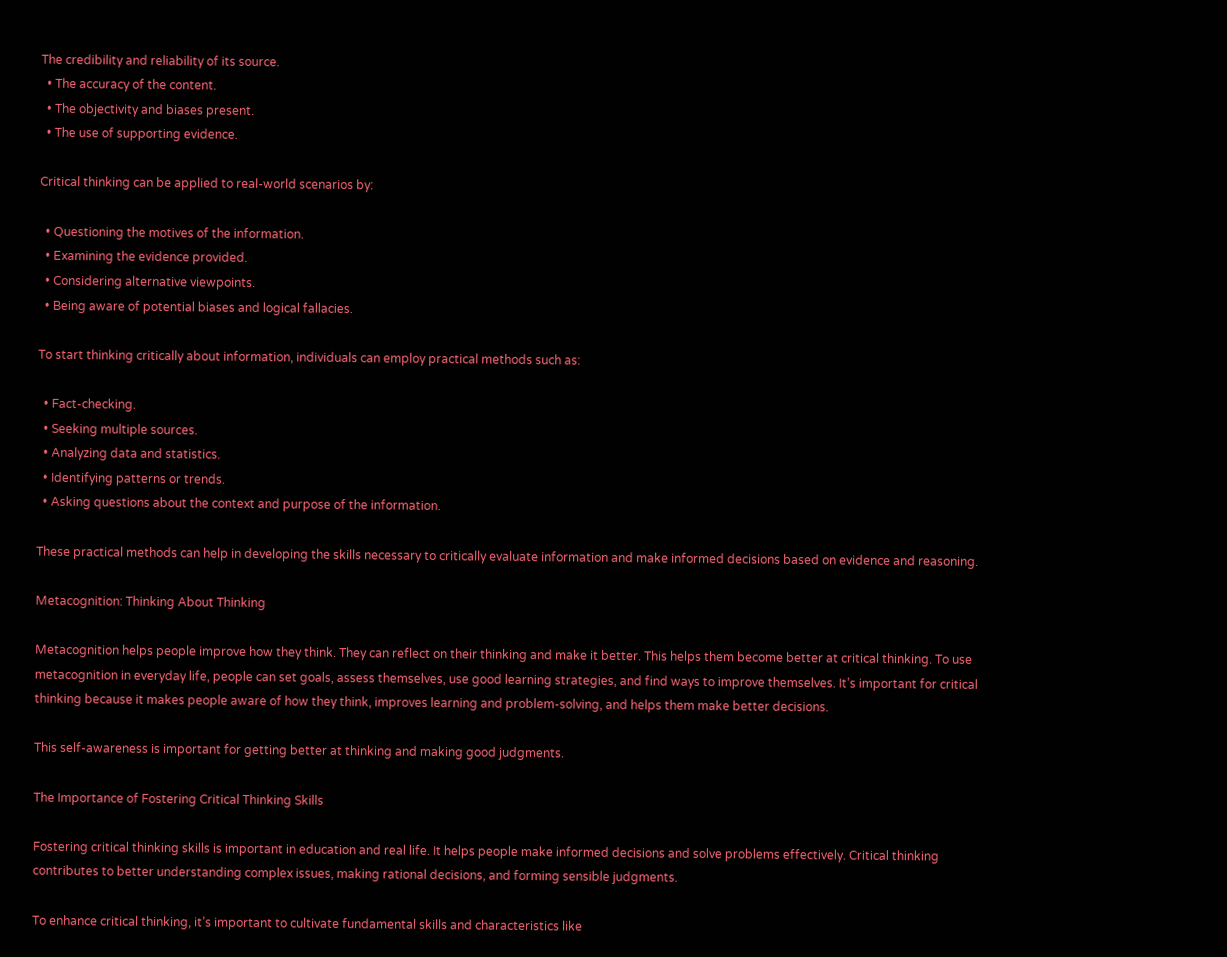The credibility and reliability of its source.
  • The accuracy of the content.
  • The objectivity and biases present.
  • The use of supporting evidence.

Critical thinking can be applied to real-world scenarios by:

  • Questioning the motives of the information.
  • Examining the evidence provided.
  • Considering alternative viewpoints.
  • Being aware of potential biases and logical fallacies.

To start thinking critically about information, individuals can employ practical methods such as:

  • Fact-checking.
  • Seeking multiple sources.
  • Analyzing data and statistics.
  • Identifying patterns or trends.
  • Asking questions about the context and purpose of the information.

These practical methods can help in developing the skills necessary to critically evaluate information and make informed decisions based on evidence and reasoning.

Metacognition: Thinking About Thinking

Metacognition helps people improve how they think. They can reflect on their thinking and make it better. This helps them become better at critical thinking. To use metacognition in everyday life, people can set goals, assess themselves, use good learning strategies, and find ways to improve themselves. It’s important for critical thinking because it makes people aware of how they think, improves learning and problem-solving, and helps them make better decisions.

This self-awareness is important for getting better at thinking and making good judgments.

The Importance of Fostering Critical Thinking Skills

Fostering critical thinking skills is important in education and real life. It helps people make informed decisions and solve problems effectively. Critical thinking contributes to better understanding complex issues, making rational decisions, and forming sensible judgments.

To enhance critical thinking, it’s important to cultivate fundamental skills and characteristics like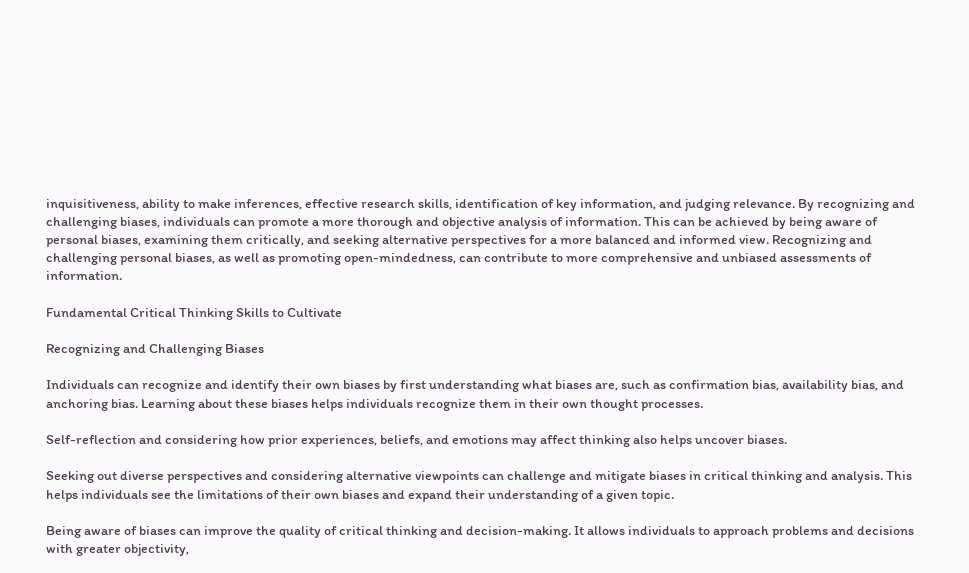inquisitiveness, ability to make inferences, effective research skills, identification of key information, and judging relevance. By recognizing and challenging biases, individuals can promote a more thorough and objective analysis of information. This can be achieved by being aware of personal biases, examining them critically, and seeking alternative perspectives for a more balanced and informed view. Recognizing and challenging personal biases, as well as promoting open-mindedness, can contribute to more comprehensive and unbiased assessments of information.

Fundamental Critical Thinking Skills to Cultivate

Recognizing and Challenging Biases

Individuals can recognize and identify their own biases by first understanding what biases are, such as confirmation bias, availability bias, and anchoring bias. Learning about these biases helps individuals recognize them in their own thought processes.

Self-reflection and considering how prior experiences, beliefs, and emotions may affect thinking also helps uncover biases.

Seeking out diverse perspectives and considering alternative viewpoints can challenge and mitigate biases in critical thinking and analysis. This helps individuals see the limitations of their own biases and expand their understanding of a given topic.

Being aware of biases can improve the quality of critical thinking and decision-making. It allows individuals to approach problems and decisions with greater objectivity,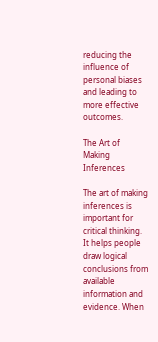reducing the influence of personal biases and leading to more effective outcomes.

The Art of Making Inferences

The art of making inferences is important for critical thinking. It helps people draw logical conclusions from available information and evidence. When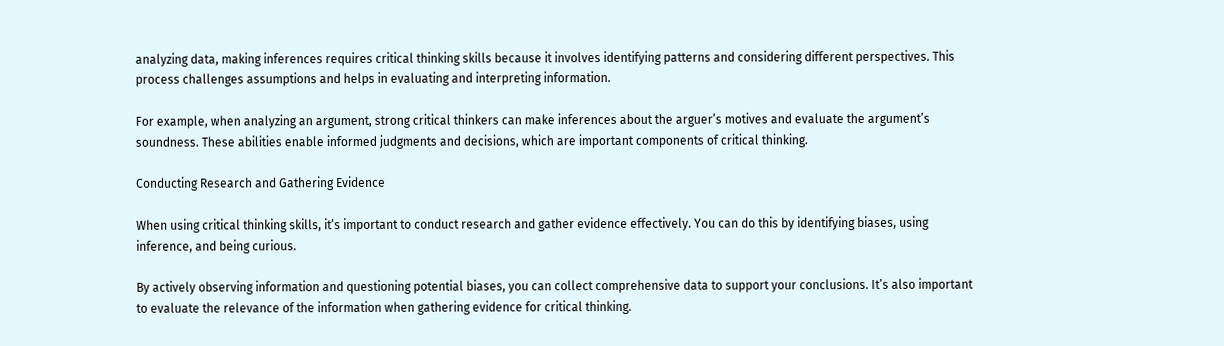analyzing data, making inferences requires critical thinking skills because it involves identifying patterns and considering different perspectives. This process challenges assumptions and helps in evaluating and interpreting information.

For example, when analyzing an argument, strong critical thinkers can make inferences about the arguer’s motives and evaluate the argument’s soundness. These abilities enable informed judgments and decisions, which are important components of critical thinking.

Conducting Research and Gathering Evidence

When using critical thinking skills, it’s important to conduct research and gather evidence effectively. You can do this by identifying biases, using inference, and being curious.

By actively observing information and questioning potential biases, you can collect comprehensive data to support your conclusions. It’s also important to evaluate the relevance of the information when gathering evidence for critical thinking.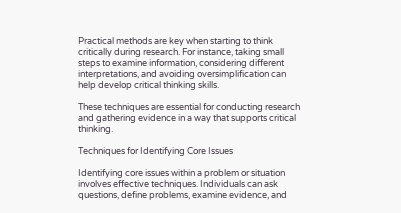Practical methods are key when starting to think critically during research. For instance, taking small steps to examine information, considering different interpretations, and avoiding oversimplification can help develop critical thinking skills.

These techniques are essential for conducting research and gathering evidence in a way that supports critical thinking.

Techniques for Identifying Core Issues

Identifying core issues within a problem or situation involves effective techniques. Individuals can ask questions, define problems, examine evidence, and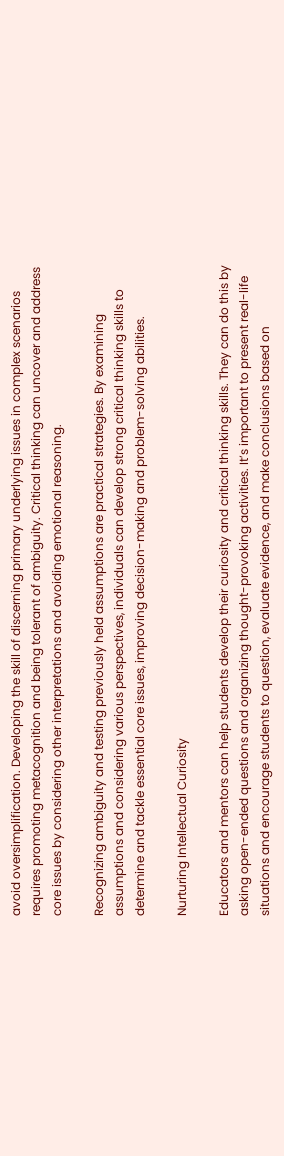avoid oversimplification. Developing the skill of discerning primary underlying issues in complex scenarios requires promoting metacognition and being tolerant of ambiguity. Critical thinking can uncover and address core issues by considering other interpretations and avoiding emotional reasoning.

Recognizing ambiguity and testing previously held assumptions are practical strategies. By examining assumptions and considering various perspectives, individuals can develop strong critical thinking skills to determine and tackle essential core issues, improving decision-making and problem-solving abilities.

Nurturing Intellectual Curiosity

Educators and mentors can help students develop their curiosity and critical thinking skills. They can do this by asking open-ended questions and organizing thought-provoking activities. It’s important to present real-life situations and encourage students to question, evaluate evidence, and make conclusions based on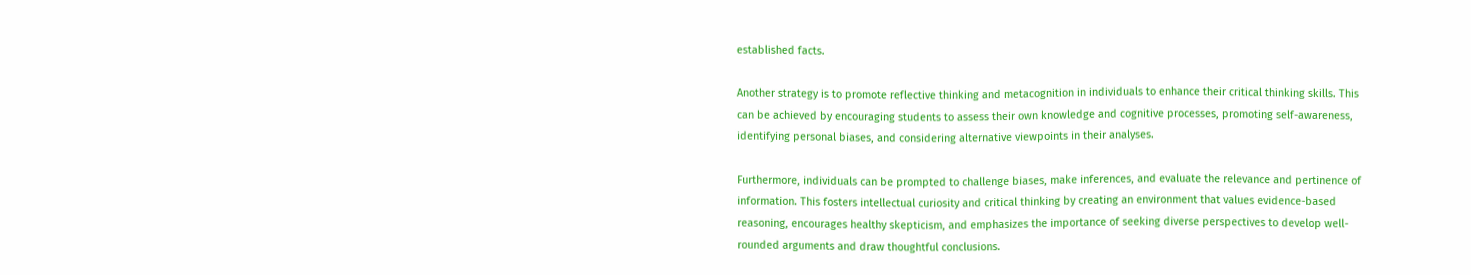established facts.

Another strategy is to promote reflective thinking and metacognition in individuals to enhance their critical thinking skills. This can be achieved by encouraging students to assess their own knowledge and cognitive processes, promoting self-awareness, identifying personal biases, and considering alternative viewpoints in their analyses.

Furthermore, individuals can be prompted to challenge biases, make inferences, and evaluate the relevance and pertinence of information. This fosters intellectual curiosity and critical thinking by creating an environment that values evidence-based reasoning, encourages healthy skepticism, and emphasizes the importance of seeking diverse perspectives to develop well-rounded arguments and draw thoughtful conclusions.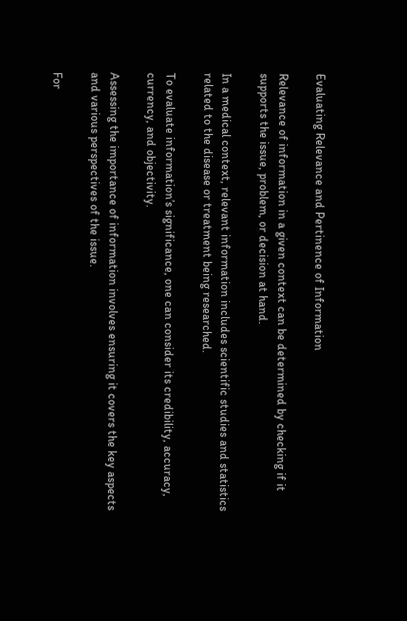Evaluating Relevance and Pertinence of Information

Relevance of information in a given context can be determined by checking if it supports the issue, problem, or decision at hand.

In a medical context, relevant information includes scientific studies and statistics related to the disease or treatment being researched.

To evaluate information’s significance, one can consider its credibility, accuracy, currency, and objectivity.

Assessing the importance of information involves ensuring it covers the key aspects and various perspectives of the issue.

For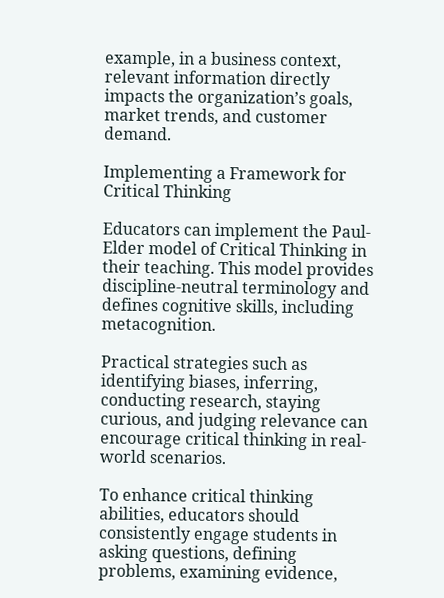example, in a business context, relevant information directly impacts the organization’s goals, market trends, and customer demand.

Implementing a Framework for Critical Thinking

Educators can implement the Paul-Elder model of Critical Thinking in their teaching. This model provides discipline-neutral terminology and defines cognitive skills, including metacognition.

Practical strategies such as identifying biases, inferring, conducting research, staying curious, and judging relevance can encourage critical thinking in real-world scenarios.

To enhance critical thinking abilities, educators should consistently engage students in asking questions, defining problems, examining evidence,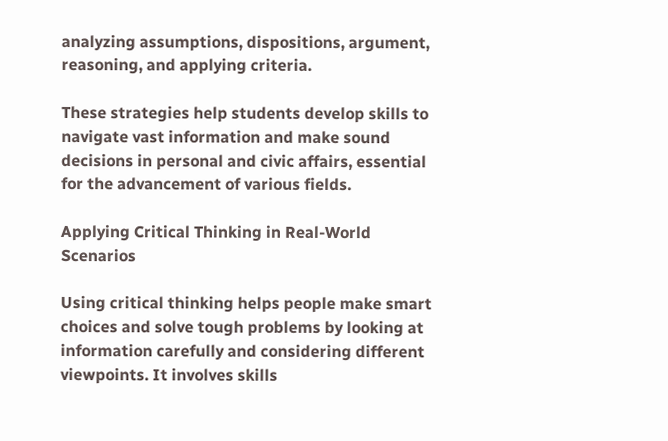analyzing assumptions, dispositions, argument, reasoning, and applying criteria.

These strategies help students develop skills to navigate vast information and make sound decisions in personal and civic affairs, essential for the advancement of various fields.

Applying Critical Thinking in Real-World Scenarios

Using critical thinking helps people make smart choices and solve tough problems by looking at information carefully and considering different viewpoints. It involves skills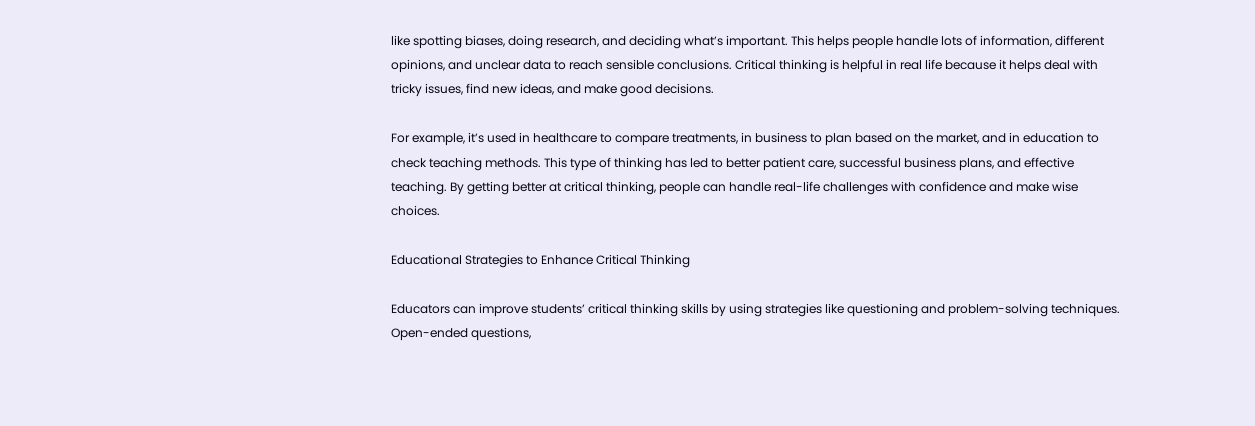like spotting biases, doing research, and deciding what’s important. This helps people handle lots of information, different opinions, and unclear data to reach sensible conclusions. Critical thinking is helpful in real life because it helps deal with tricky issues, find new ideas, and make good decisions.

For example, it’s used in healthcare to compare treatments, in business to plan based on the market, and in education to check teaching methods. This type of thinking has led to better patient care, successful business plans, and effective teaching. By getting better at critical thinking, people can handle real-life challenges with confidence and make wise choices.

Educational Strategies to Enhance Critical Thinking

Educators can improve students’ critical thinking skills by using strategies like questioning and problem-solving techniques. Open-ended questions,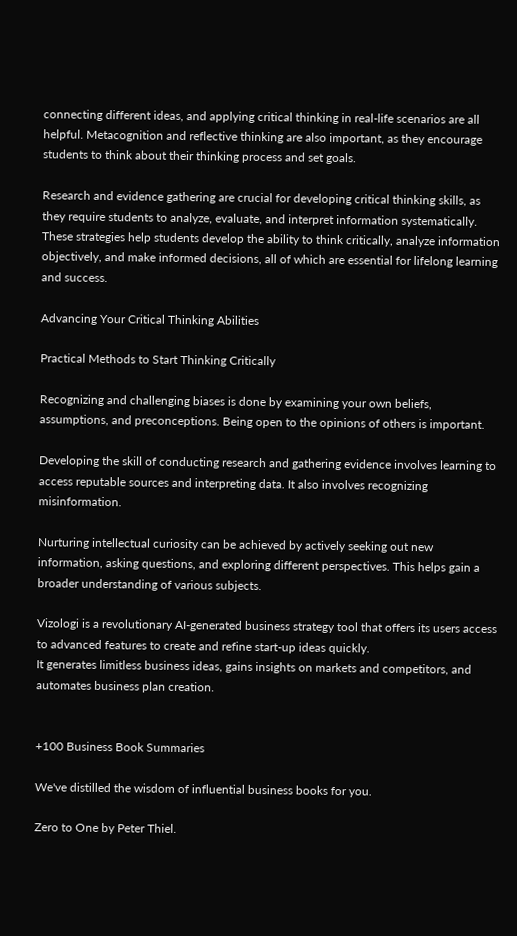connecting different ideas, and applying critical thinking in real-life scenarios are all helpful. Metacognition and reflective thinking are also important, as they encourage students to think about their thinking process and set goals.

Research and evidence gathering are crucial for developing critical thinking skills, as they require students to analyze, evaluate, and interpret information systematically. These strategies help students develop the ability to think critically, analyze information objectively, and make informed decisions, all of which are essential for lifelong learning and success.

Advancing Your Critical Thinking Abilities

Practical Methods to Start Thinking Critically

Recognizing and challenging biases is done by examining your own beliefs, assumptions, and preconceptions. Being open to the opinions of others is important.

Developing the skill of conducting research and gathering evidence involves learning to access reputable sources and interpreting data. It also involves recognizing misinformation.

Nurturing intellectual curiosity can be achieved by actively seeking out new information, asking questions, and exploring different perspectives. This helps gain a broader understanding of various subjects.

Vizologi is a revolutionary AI-generated business strategy tool that offers its users access to advanced features to create and refine start-up ideas quickly.
It generates limitless business ideas, gains insights on markets and competitors, and automates business plan creation.


+100 Business Book Summaries

We've distilled the wisdom of influential business books for you.

Zero to One by Peter Thiel.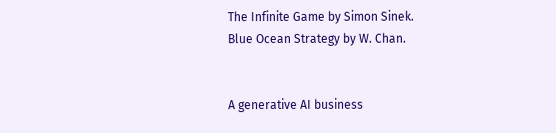The Infinite Game by Simon Sinek.
Blue Ocean Strategy by W. Chan.


A generative AI business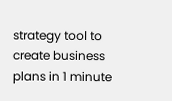strategy tool to create business plans in 1 minute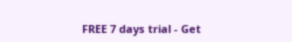FREE 7 days trial ‐ Get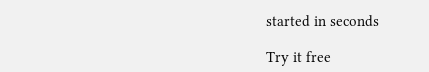started in seconds

Try it free